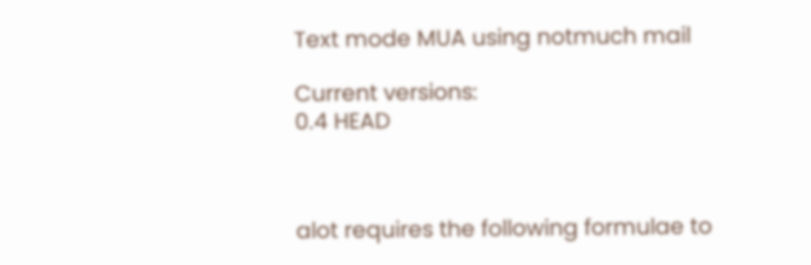Text mode MUA using notmuch mail

Current versions:
0.4 HEAD



alot requires the following formulae to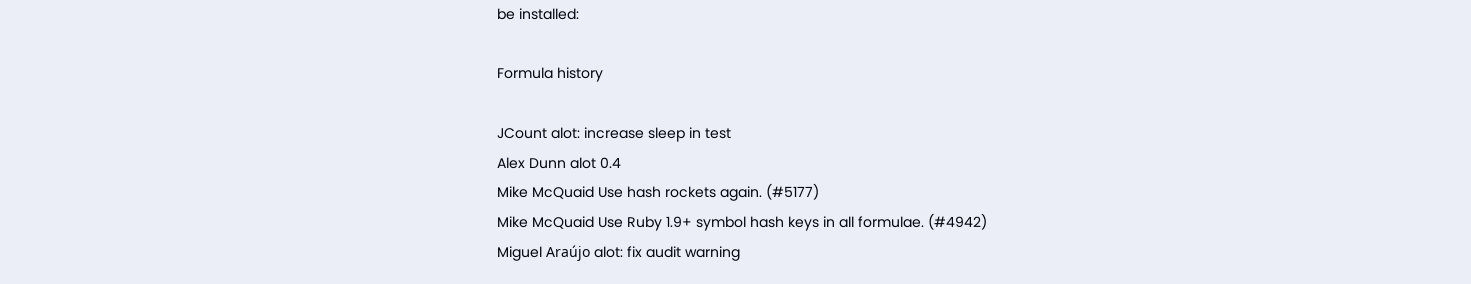be installed:

Formula history

JCount alot: increase sleep in test
Alex Dunn alot 0.4
Mike McQuaid Use hash rockets again. (#5177)
Mike McQuaid Use Ruby 1.9+ symbol hash keys in all formulae. (#4942)
Miguel Araújo alot: fix audit warning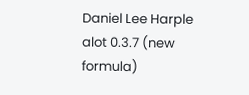Daniel Lee Harple alot 0.3.7 (new formula)